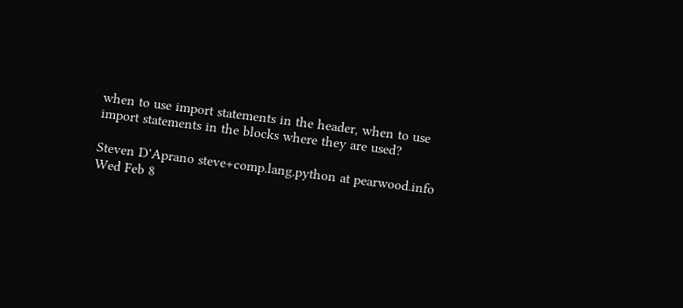when to use import statements in the header, when to use import statements in the blocks where they are used?

Steven D'Aprano steve+comp.lang.python at pearwood.info
Wed Feb 8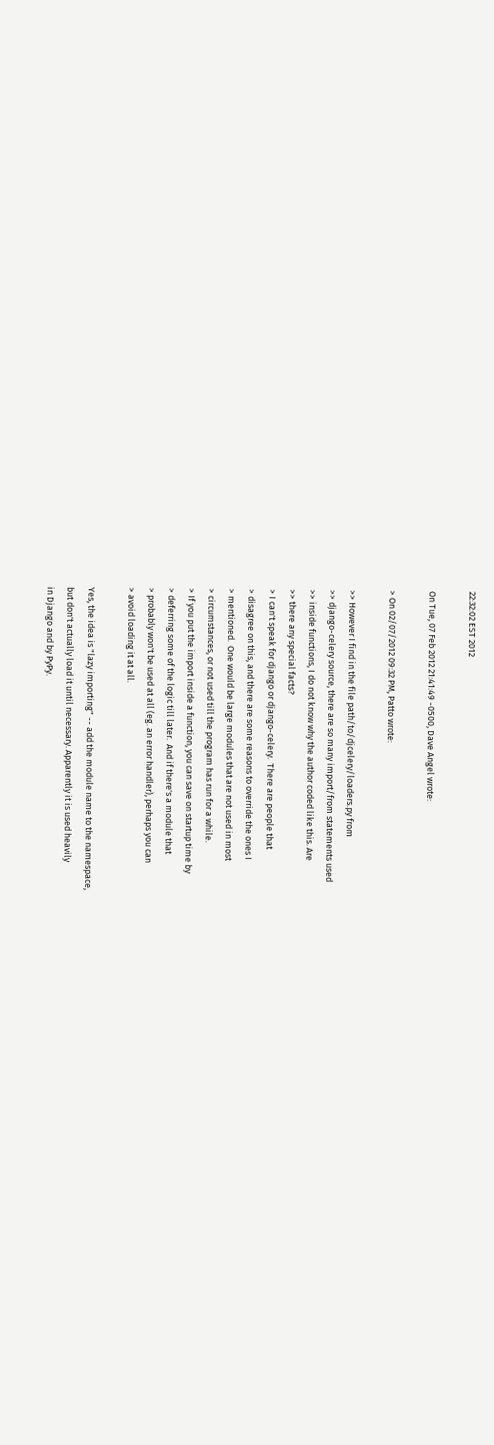22:32:02 EST 2012

On Tue, 07 Feb 2012 21:41:49 -0500, Dave Angel wrote:

> On 02/07/2012 09:32 PM, Patto wrote:

>> However I find in the file path/to/djcelery/loaders.py from
>> django-celery source, there are so many import/from statements used
>> inside functions, I do not know why the author coded like this. Are
>> there any special facts?
> I can't speak for django or django-celery.  There are people that
> disagree on this, and there are some reasons to override the ones I
> mentioned.  One would be large modules that are not used in most
> circumstances, or not used till the program has run for a while.
> If you put the import inside a function, you can save on startup time by
> deferring some of the logic till later.  And if there's a module that
> probably won't be used at all (eg. an error handler), perhaps you can
> avoid loading it at all.

Yes, the idea is "lazy importing" -- add the module name to the namespace,
but don't actually load it until necessary. Apparently it is used heavily
in Django and by PyPy.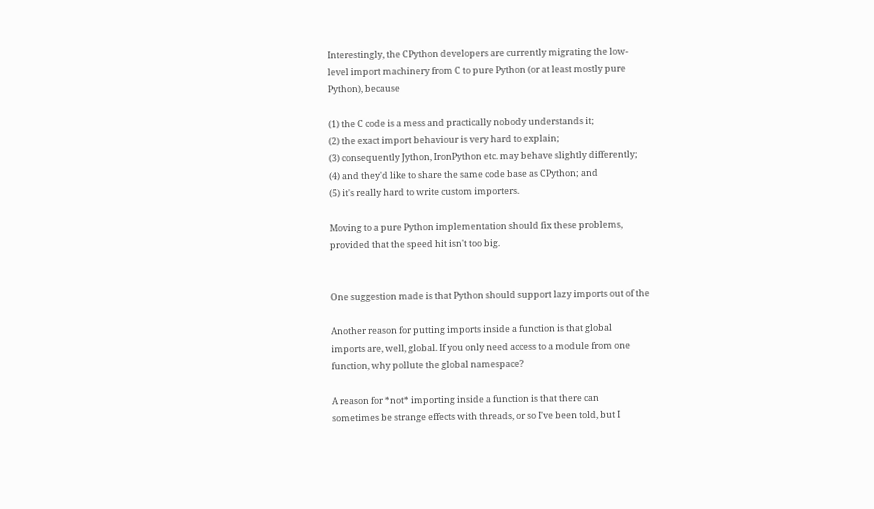Interestingly, the CPython developers are currently migrating the low-
level import machinery from C to pure Python (or at least mostly pure
Python), because

(1) the C code is a mess and practically nobody understands it;
(2) the exact import behaviour is very hard to explain;
(3) consequently Jython, IronPython etc. may behave slightly differently;
(4) and they'd like to share the same code base as CPython; and
(5) it's really hard to write custom importers.

Moving to a pure Python implementation should fix these problems,
provided that the speed hit isn't too big.


One suggestion made is that Python should support lazy imports out of the

Another reason for putting imports inside a function is that global
imports are, well, global. If you only need access to a module from one
function, why pollute the global namespace?

A reason for *not* importing inside a function is that there can
sometimes be strange effects with threads, or so I've been told, but I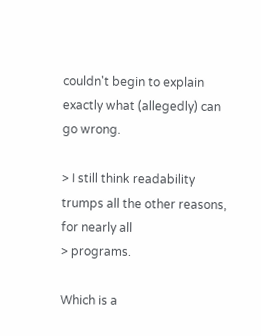couldn't begin to explain exactly what (allegedly) can go wrong.

> I still think readability trumps all the other reasons, for nearly all
> programs.

Which is a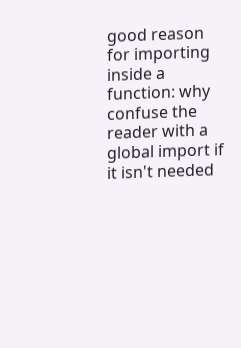good reason for importing inside a function: why confuse the
reader with a global import if it isn't needed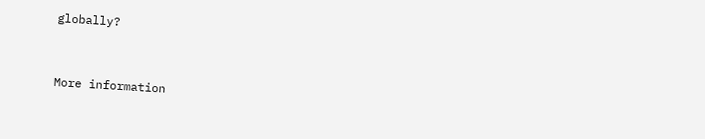globally?


More information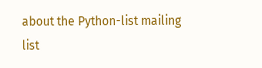about the Python-list mailing list